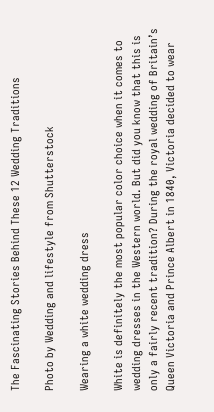The Fascinating Stories Behind These 12 Wedding Traditions

Photo by Wedding and lifestyle from Shutterstock

Wearing a white wedding dress

White is definitely the most popular color choice when it comes to wedding dresses in the Western world. But did you know that this is only a fairly recent tradition? During the royal wedding of Britain’s Queen Victoria and Prince Albert in 1840, Victoria decided to wear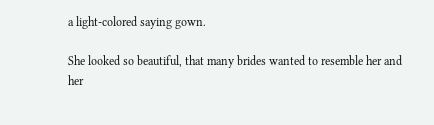a light-colored saying gown.

She looked so beautiful, that many brides wanted to resemble her and her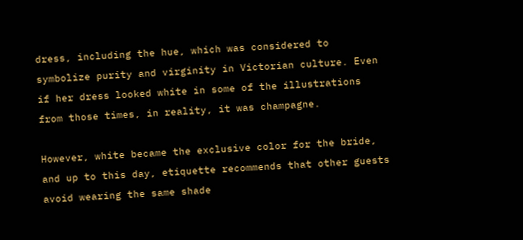dress, including the hue, which was considered to symbolize purity and virginity in Victorian culture. Even if her dress looked white in some of the illustrations from those times, in reality, it was champagne.

However, white became the exclusive color for the bride, and up to this day, etiquette recommends that other guests avoid wearing the same shade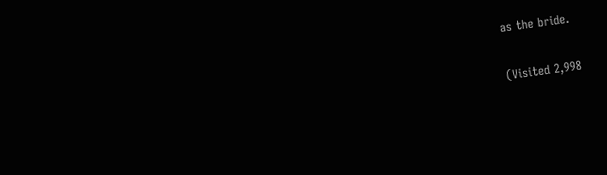as the bride.

(Visited 2,998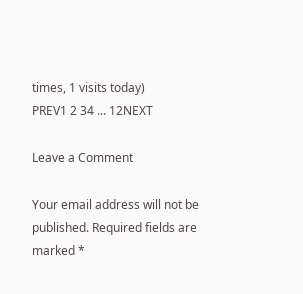times, 1 visits today)
PREV1 2 34 ... 12NEXT

Leave a Comment

Your email address will not be published. Required fields are marked *